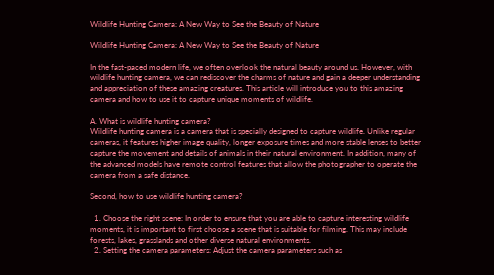Wildlife Hunting Camera: A New Way to See the Beauty of Nature

Wildlife Hunting Camera: A New Way to See the Beauty of Nature

In the fast-paced modern life, we often overlook the natural beauty around us. However, with wildlife hunting camera, we can rediscover the charms of nature and gain a deeper understanding and appreciation of these amazing creatures. This article will introduce you to this amazing camera and how to use it to capture unique moments of wildlife.

A. What is wildlife hunting camera?
Wildlife hunting camera is a camera that is specially designed to capture wildlife. Unlike regular cameras, it features higher image quality, longer exposure times and more stable lenses to better capture the movement and details of animals in their natural environment. In addition, many of the advanced models have remote control features that allow the photographer to operate the camera from a safe distance.

Second, how to use wildlife hunting camera?

  1. Choose the right scene: In order to ensure that you are able to capture interesting wildlife moments, it is important to first choose a scene that is suitable for filming. This may include forests, lakes, grasslands and other diverse natural environments.
  2. Setting the camera parameters: Adjust the camera parameters such as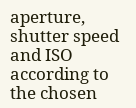aperture, shutter speed and ISO according to the chosen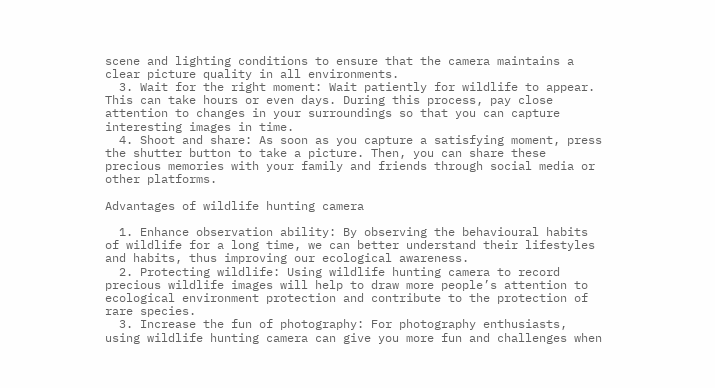scene and lighting conditions to ensure that the camera maintains a clear picture quality in all environments.
  3. Wait for the right moment: Wait patiently for wildlife to appear. This can take hours or even days. During this process, pay close attention to changes in your surroundings so that you can capture interesting images in time.
  4. Shoot and share: As soon as you capture a satisfying moment, press the shutter button to take a picture. Then, you can share these precious memories with your family and friends through social media or other platforms.

Advantages of wildlife hunting camera

  1. Enhance observation ability: By observing the behavioural habits of wildlife for a long time, we can better understand their lifestyles and habits, thus improving our ecological awareness.
  2. Protecting wildlife: Using wildlife hunting camera to record precious wildlife images will help to draw more people’s attention to ecological environment protection and contribute to the protection of rare species.
  3. Increase the fun of photography: For photography enthusiasts, using wildlife hunting camera can give you more fun and challenges when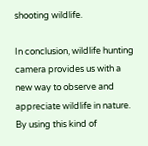shooting wildlife.

In conclusion, wildlife hunting camera provides us with a new way to observe and appreciate wildlife in nature. By using this kind of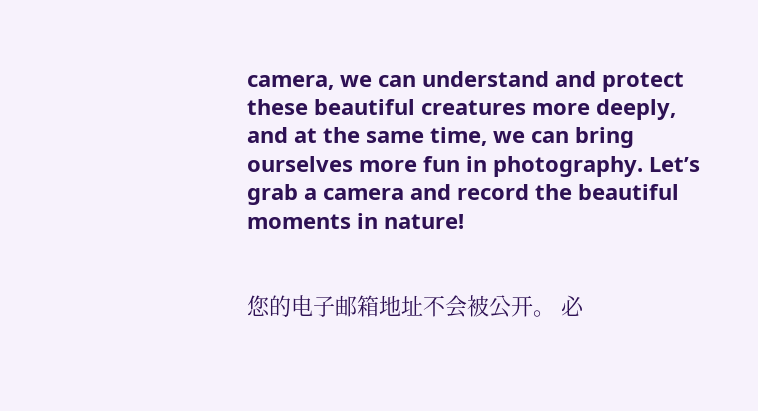camera, we can understand and protect these beautiful creatures more deeply, and at the same time, we can bring ourselves more fun in photography. Let’s grab a camera and record the beautiful moments in nature!


您的电子邮箱地址不会被公开。 必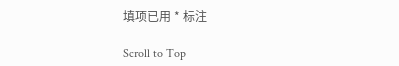填项已用 * 标注

Scroll to Top